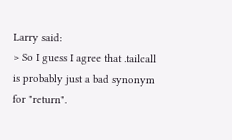Larry said:
> So I guess I agree that .tailcall is probably just a bad synonym for "return".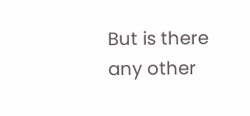But is there any other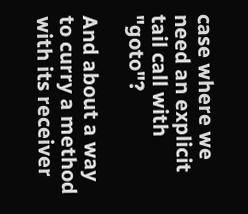case where we need an explicit tail call with "goto"?

And about a way to curry a method with its receiver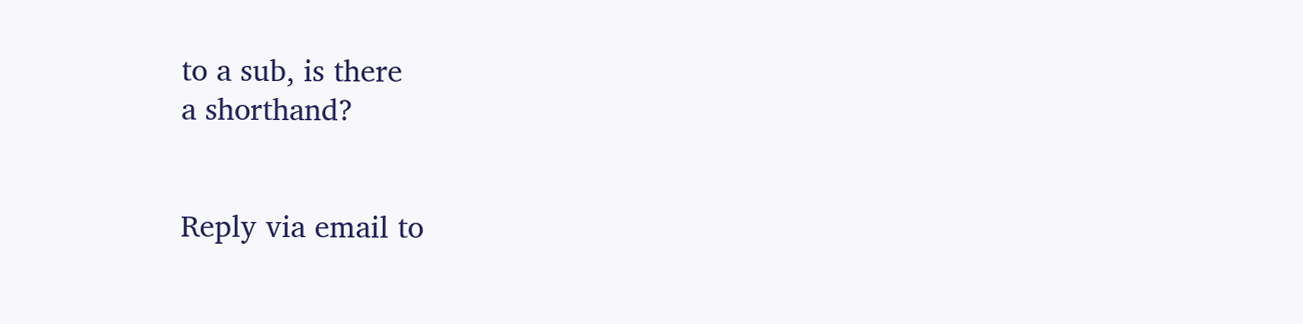to a sub, is there
a shorthand?


Reply via email to